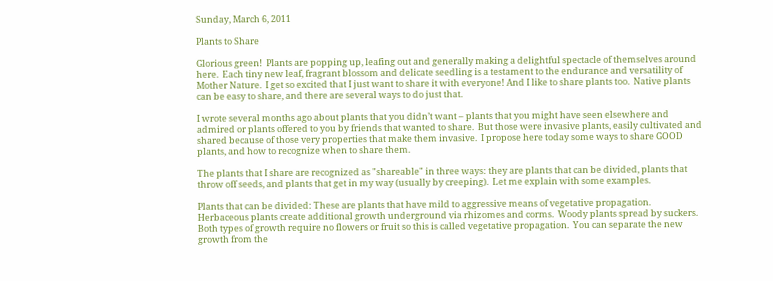Sunday, March 6, 2011

Plants to Share

Glorious green!  Plants are popping up, leafing out and generally making a delightful spectacle of themselves around here.  Each tiny new leaf, fragrant blossom and delicate seedling is a testament to the endurance and versatility of Mother Nature.  I get so excited that I just want to share it with everyone! And I like to share plants too.  Native plants can be easy to share, and there are several ways to do just that.

I wrote several months ago about plants that you didn’t want – plants that you might have seen elsewhere and admired or plants offered to you by friends that wanted to share.  But those were invasive plants, easily cultivated and shared because of those very properties that make them invasive.  I propose here today some ways to share GOOD plants, and how to recognize when to share them.

The plants that I share are recognized as "shareable" in three ways: they are plants that can be divided, plants that throw off seeds, and plants that get in my way (usually by creeping).  Let me explain with some examples.

Plants that can be divided: These are plants that have mild to aggressive means of vegetative propagation.  Herbaceous plants create additional growth underground via rhizomes and corms.  Woody plants spread by suckers.  Both types of growth require no flowers or fruit so this is called vegetative propagation.  You can separate the new growth from the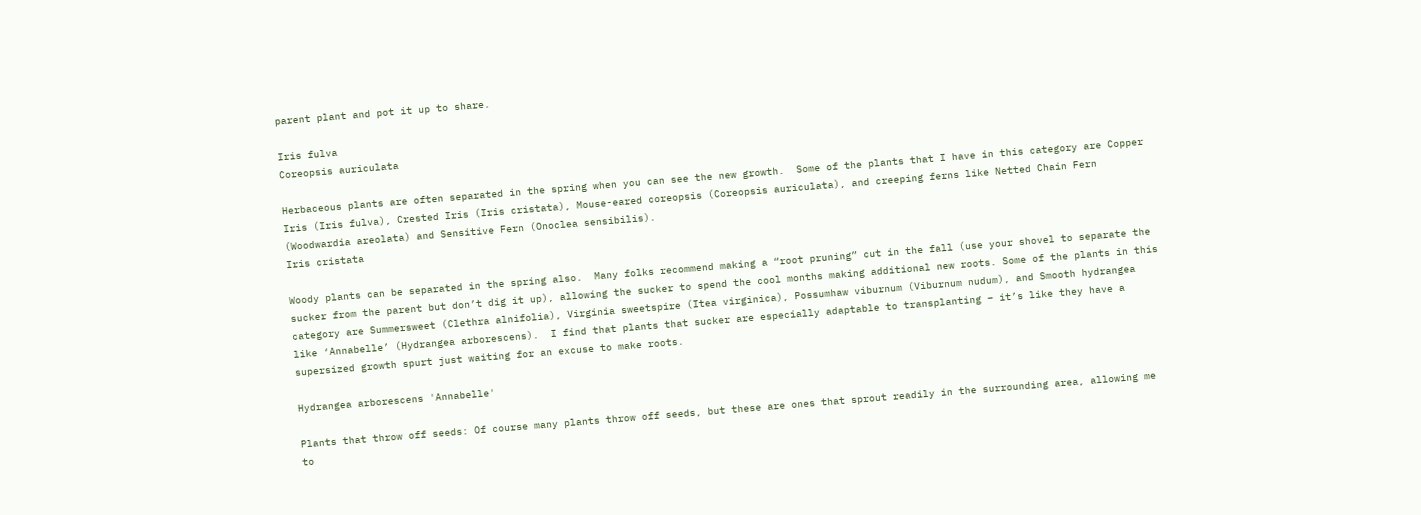parent plant and pot it up to share.

Iris fulva
Coreopsis auriculata

Herbaceous plants are often separated in the spring when you can see the new growth.  Some of the plants that I have in this category are Copper Iris (Iris fulva), Crested Iris (Iris cristata), Mouse-eared coreopsis (Coreopsis auriculata), and creeping ferns like Netted Chain Fern (Woodwardia areolata) and Sensitive Fern (Onoclea sensibilis).
Iris cristata

Woody plants can be separated in the spring also.  Many folks recommend making a “root pruning” cut in the fall (use your shovel to separate the sucker from the parent but don’t dig it up), allowing the sucker to spend the cool months making additional new roots. Some of the plants in this category are Summersweet (Clethra alnifolia), Virginia sweetspire (Itea virginica), Possumhaw viburnum (Viburnum nudum), and Smooth hydrangea like ‘Annabelle’ (Hydrangea arborescens).  I find that plants that sucker are especially adaptable to transplanting – it’s like they have a supersized growth spurt just waiting for an excuse to make roots.

Hydrangea arborescens 'Annabelle'

Plants that throw off seeds: Of course many plants throw off seeds, but these are ones that sprout readily in the surrounding area, allowing me to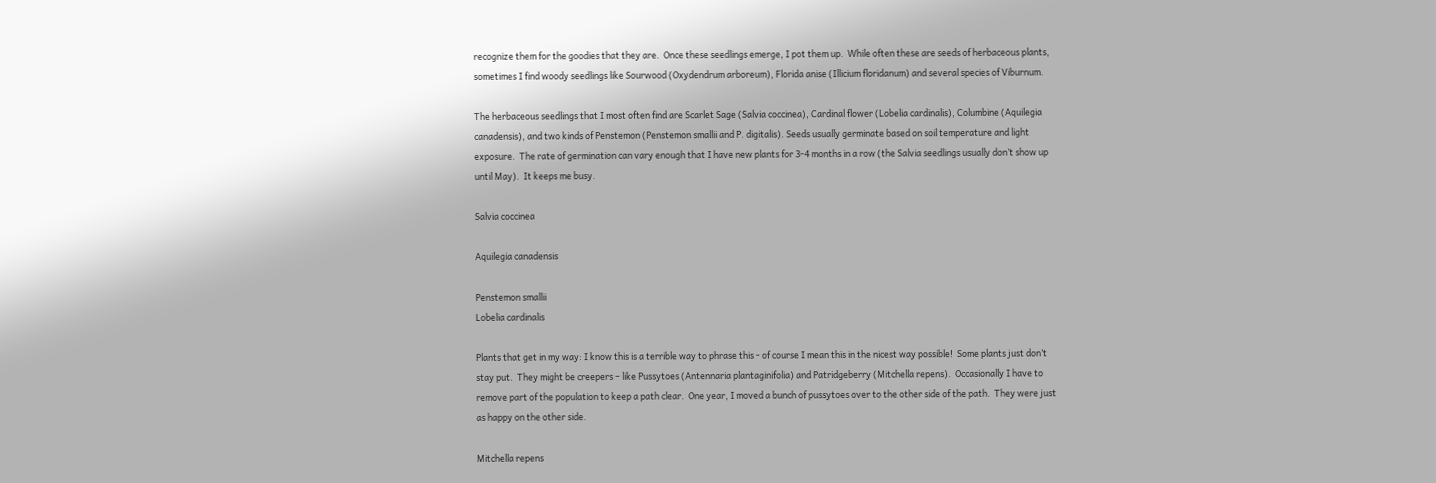recognize them for the goodies that they are.  Once these seedlings emerge, I pot them up.  While often these are seeds of herbaceous plants, sometimes I find woody seedlings like Sourwood (Oxydendrum arboreum), Florida anise (Illicium floridanum) and several species of Viburnum.

The herbaceous seedlings that I most often find are Scarlet Sage (Salvia coccinea), Cardinal flower (Lobelia cardinalis), Columbine (Aquilegia canadensis), and two kinds of Penstemon (Penstemon smallii and P. digitalis). Seeds usually germinate based on soil temperature and light exposure.  The rate of germination can vary enough that I have new plants for 3-4 months in a row (the Salvia seedlings usually don’t show up until May).  It keeps me busy.

Salvia coccinea

Aquilegia canadensis

Penstemon smallii
Lobelia cardinalis

Plants that get in my way: I know this is a terrible way to phrase this - of course I mean this in the nicest way possible!  Some plants just don’t stay put.  They might be creepers – like Pussytoes (Antennaria plantaginifolia) and Patridgeberry (Mitchella repens).  Occasionally I have to remove part of the population to keep a path clear.  One year, I moved a bunch of pussytoes over to the other side of the path.  They were just as happy on the other side.

Mitchella repens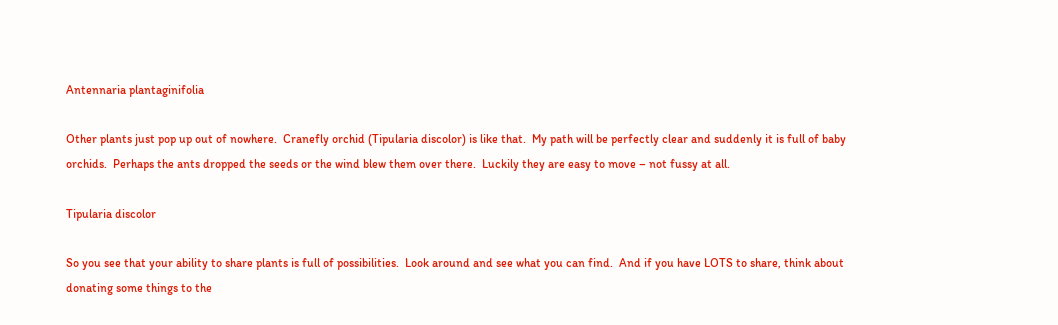Antennaria plantaginifolia

Other plants just pop up out of nowhere.  Cranefly orchid (Tipularia discolor) is like that.  My path will be perfectly clear and suddenly it is full of baby orchids.  Perhaps the ants dropped the seeds or the wind blew them over there.  Luckily they are easy to move – not fussy at all.

Tipularia discolor

So you see that your ability to share plants is full of possibilities.  Look around and see what you can find.  And if you have LOTS to share, think about donating some things to the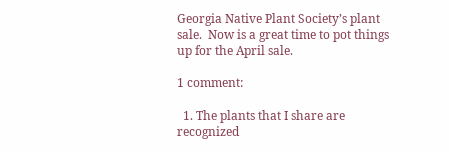Georgia Native Plant Society’s plant sale.  Now is a great time to pot things up for the April sale.

1 comment:

  1. The plants that I share are recognized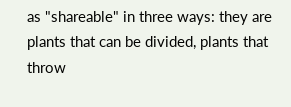as "shareable" in three ways: they are plants that can be divided, plants that throw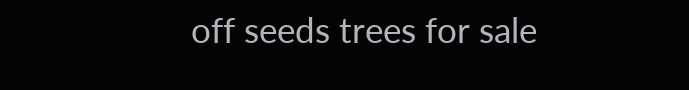off seeds trees for sale